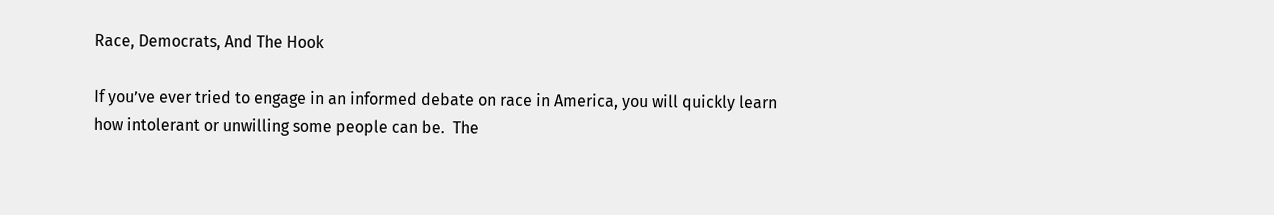Race, Democrats, And The Hook

If you’ve ever tried to engage in an informed debate on race in America, you will quickly learn how intolerant or unwilling some people can be.  The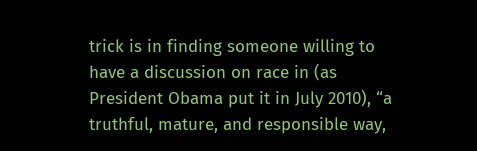trick is in finding someone willing to have a discussion on race in (as President Obama put it in July 2010), “a truthful, mature, and responsible way,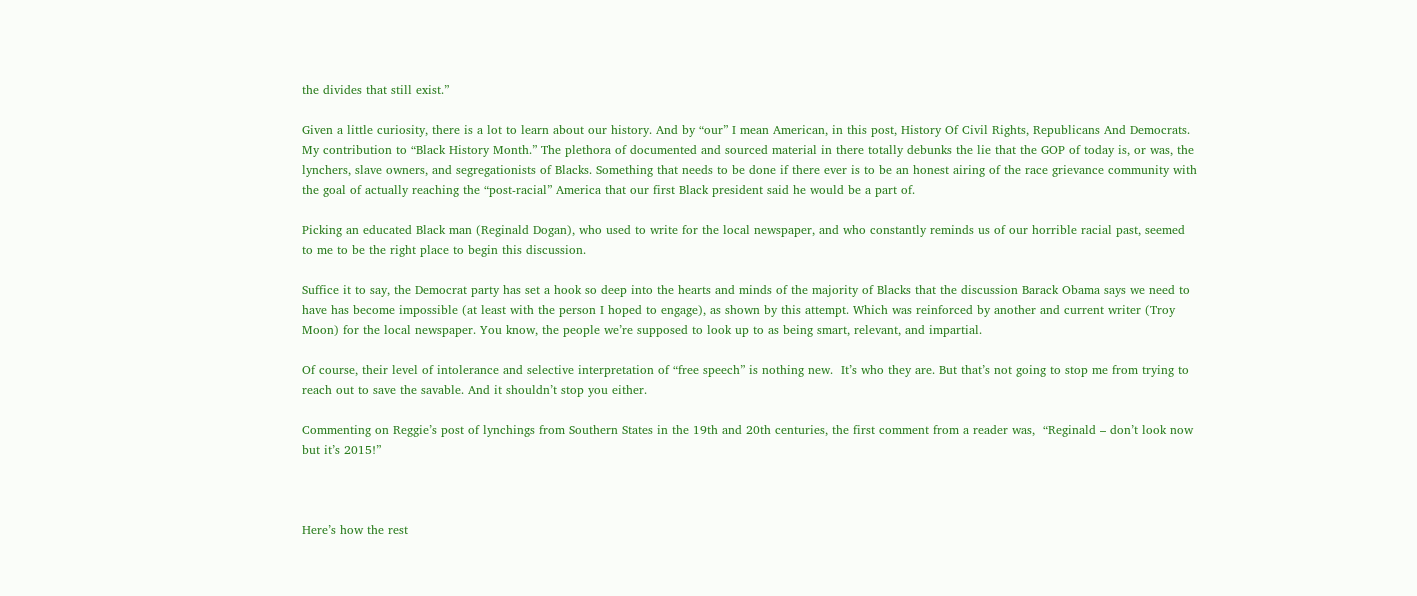the divides that still exist.”

Given a little curiosity, there is a lot to learn about our history. And by “our” I mean American, in this post, History Of Civil Rights, Republicans And Democrats. My contribution to “Black History Month.” The plethora of documented and sourced material in there totally debunks the lie that the GOP of today is, or was, the lynchers, slave owners, and segregationists of Blacks. Something that needs to be done if there ever is to be an honest airing of the race grievance community with the goal of actually reaching the “post-racial” America that our first Black president said he would be a part of.

Picking an educated Black man (Reginald Dogan), who used to write for the local newspaper, and who constantly reminds us of our horrible racial past, seemed to me to be the right place to begin this discussion.

Suffice it to say, the Democrat party has set a hook so deep into the hearts and minds of the majority of Blacks that the discussion Barack Obama says we need to have has become impossible (at least with the person I hoped to engage), as shown by this attempt. Which was reinforced by another and current writer (Troy Moon) for the local newspaper. You know, the people we’re supposed to look up to as being smart, relevant, and impartial.

Of course, their level of intolerance and selective interpretation of “free speech” is nothing new.  It’s who they are. But that’s not going to stop me from trying to reach out to save the savable. And it shouldn’t stop you either.

Commenting on Reggie’s post of lynchings from Southern States in the 19th and 20th centuries, the first comment from a reader was,  “Reginald – don’t look now but it’s 2015!”



Here’s how the rest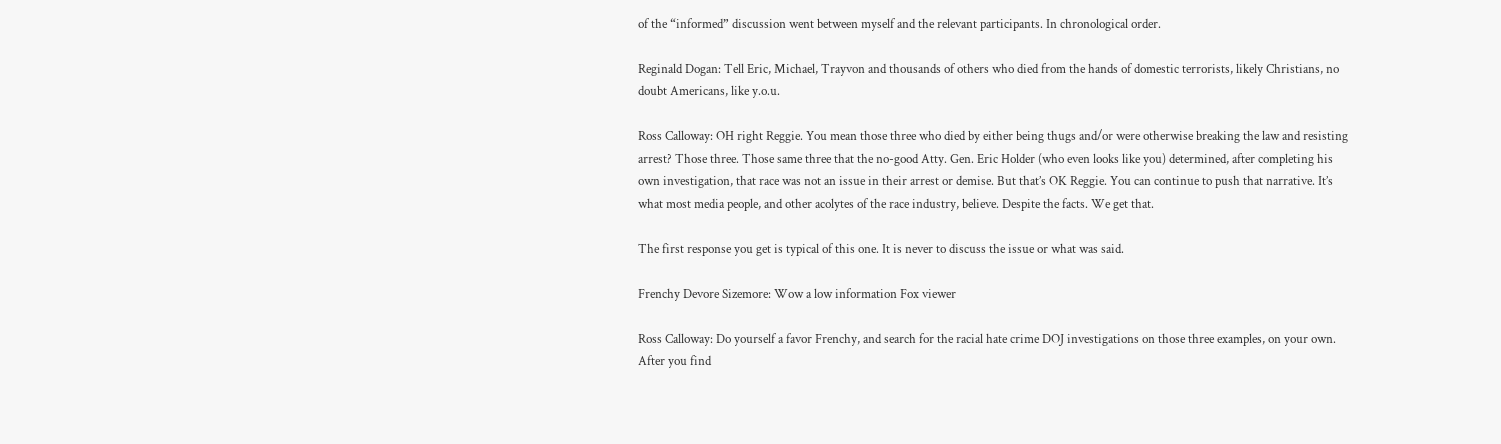of the “informed” discussion went between myself and the relevant participants. In chronological order.

Reginald Dogan: Tell Eric, Michael, Trayvon and thousands of others who died from the hands of domestic terrorists, likely Christians, no doubt Americans, like y.o.u.

Ross Calloway: OH right Reggie. You mean those three who died by either being thugs and/or were otherwise breaking the law and resisting arrest? Those three. Those same three that the no-good Atty. Gen. Eric Holder (who even looks like you) determined, after completing his own investigation, that race was not an issue in their arrest or demise. But that’s OK Reggie. You can continue to push that narrative. It’s what most media people, and other acolytes of the race industry, believe. Despite the facts. We get that.

The first response you get is typical of this one. It is never to discuss the issue or what was said.

Frenchy Devore Sizemore: Wow a low information Fox viewer

Ross Calloway: Do yourself a favor Frenchy, and search for the racial hate crime DOJ investigations on those three examples, on your own. After you find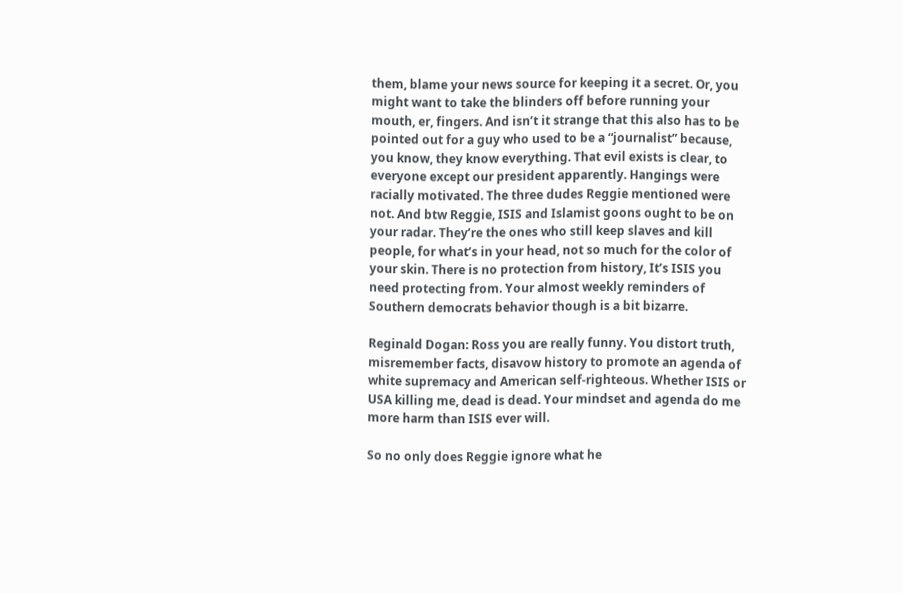them, blame your news source for keeping it a secret. Or, you might want to take the blinders off before running your mouth, er, fingers. And isn’t it strange that this also has to be pointed out for a guy who used to be a “journalist” because, you know, they know everything. That evil exists is clear, to everyone except our president apparently. Hangings were racially motivated. The three dudes Reggie mentioned were not. And btw Reggie, ISIS and Islamist goons ought to be on your radar. They’re the ones who still keep slaves and kill people, for what’s in your head, not so much for the color of your skin. There is no protection from history, It’s ISIS you need protecting from. Your almost weekly reminders of Southern democrats behavior though is a bit bizarre.

Reginald Dogan: Ross you are really funny. You distort truth, misremember facts, disavow history to promote an agenda of white supremacy and American self-righteous. Whether ISIS or USA killing me, dead is dead. Your mindset and agenda do me more harm than ISIS ever will.

So no only does Reggie ignore what he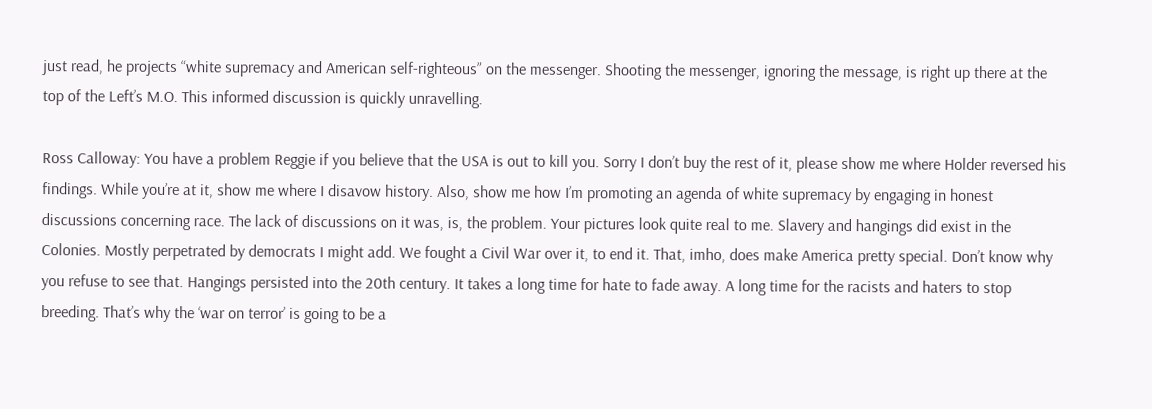just read, he projects “white supremacy and American self-righteous” on the messenger. Shooting the messenger, ignoring the message, is right up there at the top of the Left’s M.O. This informed discussion is quickly unravelling.

Ross Calloway: You have a problem Reggie if you believe that the USA is out to kill you. Sorry I don’t buy the rest of it, please show me where Holder reversed his findings. While you’re at it, show me where I disavow history. Also, show me how I’m promoting an agenda of white supremacy by engaging in honest discussions concerning race. The lack of discussions on it was, is, the problem. Your pictures look quite real to me. Slavery and hangings did exist in the Colonies. Mostly perpetrated by democrats I might add. We fought a Civil War over it, to end it. That, imho, does make America pretty special. Don’t know why you refuse to see that. Hangings persisted into the 20th century. It takes a long time for hate to fade away. A long time for the racists and haters to stop breeding. That’s why the ‘war on terror’ is going to be a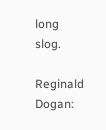long slog.

Reginald Dogan: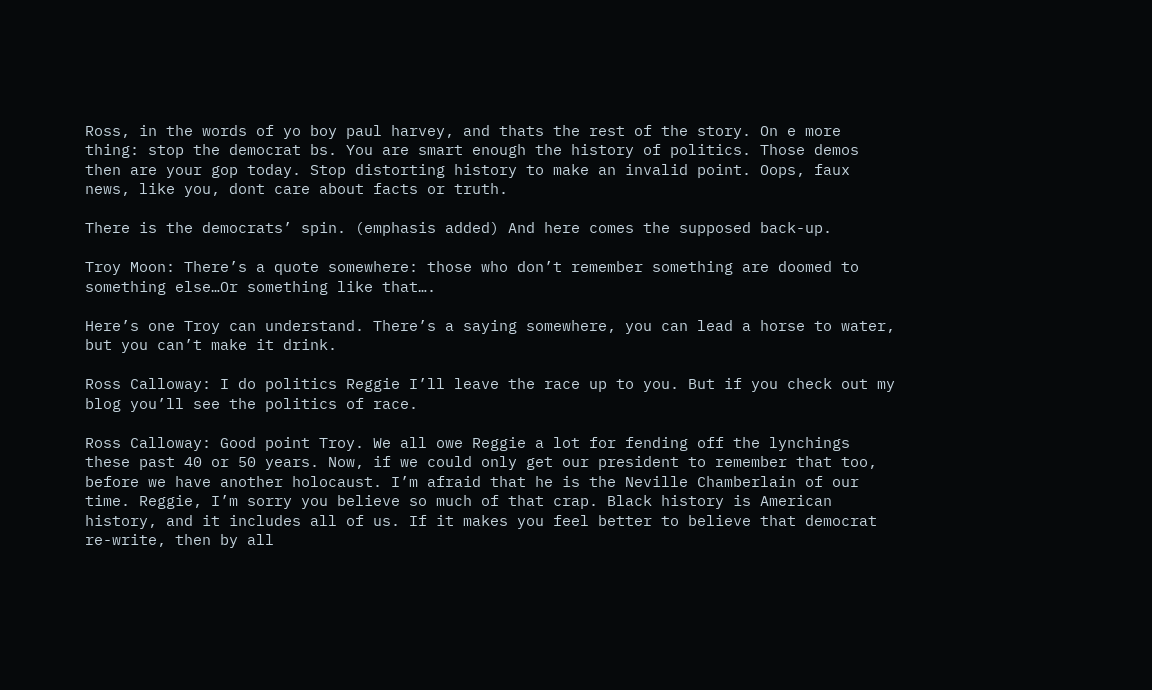Ross, in the words of yo boy paul harvey, and thats the rest of the story. On e more thing: stop the democrat bs. You are smart enough the history of politics. Those demos then are your gop today. Stop distorting history to make an invalid point. Oops, faux news, like you, dont care about facts or truth.

There is the democrats’ spin. (emphasis added) And here comes the supposed back-up.

Troy Moon: There’s a quote somewhere: those who don’t remember something are doomed to something else…Or something like that….

Here’s one Troy can understand. There’s a saying somewhere, you can lead a horse to water, but you can’t make it drink.

Ross Calloway: I do politics Reggie I’ll leave the race up to you. But if you check out my blog you’ll see the politics of race.

Ross Calloway: Good point Troy. We all owe Reggie a lot for fending off the lynchings these past 40 or 50 years. Now, if we could only get our president to remember that too, before we have another holocaust. I’m afraid that he is the Neville Chamberlain of our time. Reggie, I’m sorry you believe so much of that crap. Black history is American history, and it includes all of us. If it makes you feel better to believe that democrat re-write, then by all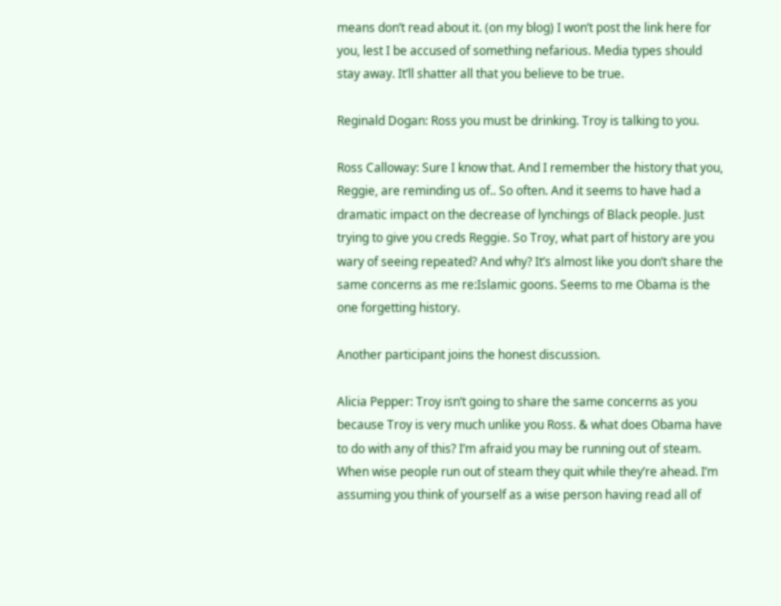means don’t read about it. (on my blog) I won’t post the link here for you, lest I be accused of something nefarious. Media types should stay away. It’ll shatter all that you believe to be true.

Reginald Dogan: Ross you must be drinking. Troy is talking to you.

Ross Calloway: Sure I know that. And I remember the history that you, Reggie, are reminding us of.. So often. And it seems to have had a dramatic impact on the decrease of lynchings of Black people. Just trying to give you creds Reggie. So Troy, what part of history are you wary of seeing repeated? And why? It’s almost like you don’t share the same concerns as me re:Islamic goons. Seems to me Obama is the one forgetting history.

Another participant joins the honest discussion.

Alicia Pepper: Troy isn’t going to share the same concerns as you because Troy is very much unlike you Ross. & what does Obama have to do with any of this? I’m afraid you may be running out of steam. When wise people run out of steam they quit while they’re ahead. I’m assuming you think of yourself as a wise person having read all of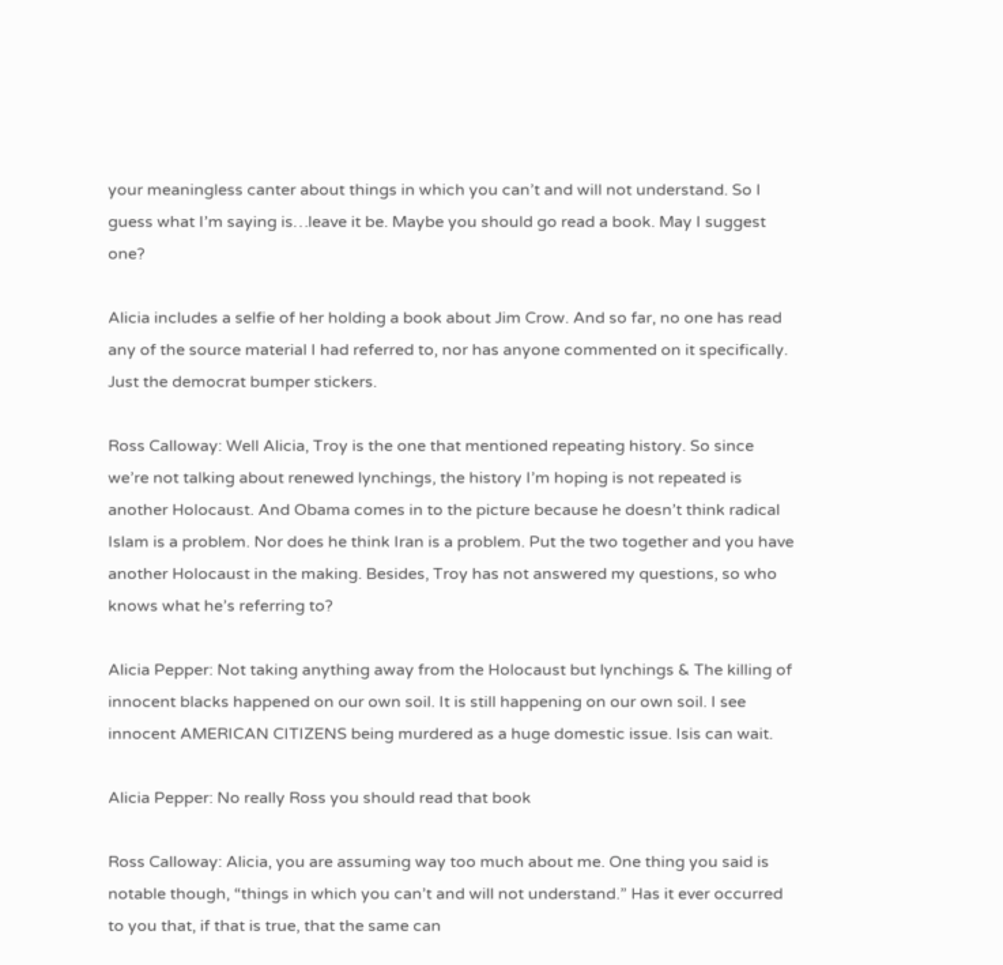your meaningless canter about things in which you can’t and will not understand. So I guess what I’m saying is…leave it be. Maybe you should go read a book. May I suggest one?

Alicia includes a selfie of her holding a book about Jim Crow. And so far, no one has read any of the source material I had referred to, nor has anyone commented on it specifically. Just the democrat bumper stickers.

Ross Calloway: Well Alicia, Troy is the one that mentioned repeating history. So since we’re not talking about renewed lynchings, the history I’m hoping is not repeated is another Holocaust. And Obama comes in to the picture because he doesn’t think radical Islam is a problem. Nor does he think Iran is a problem. Put the two together and you have another Holocaust in the making. Besides, Troy has not answered my questions, so who knows what he’s referring to?

Alicia Pepper: Not taking anything away from the Holocaust but lynchings & The killing of innocent blacks happened on our own soil. It is still happening on our own soil. I see innocent AMERICAN CITIZENS being murdered as a huge domestic issue. Isis can wait.

Alicia Pepper: No really Ross you should read that book

Ross Calloway: Alicia, you are assuming way too much about me. One thing you said is notable though, “things in which you can’t and will not understand.” Has it ever occurred to you that, if that is true, that the same can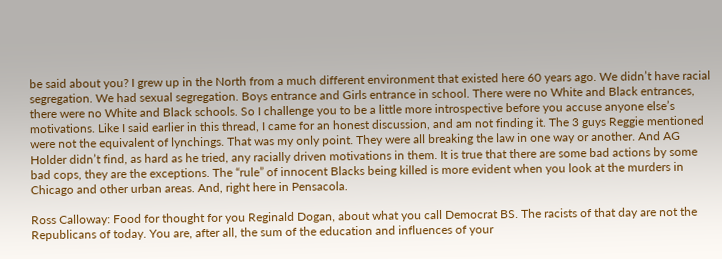be said about you? I grew up in the North from a much different environment that existed here 60 years ago. We didn’t have racial segregation. We had sexual segregation. Boys entrance and Girls entrance in school. There were no White and Black entrances, there were no White and Black schools. So I challenge you to be a little more introspective before you accuse anyone else’s motivations. Like I said earlier in this thread, I came for an honest discussion, and am not finding it. The 3 guys Reggie mentioned were not the equivalent of lynchings. That was my only point. They were all breaking the law in one way or another. And AG Holder didn’t find, as hard as he tried, any racially driven motivations in them. It is true that there are some bad actions by some bad cops, they are the exceptions. The “rule” of innocent Blacks being killed is more evident when you look at the murders in Chicago and other urban areas. And, right here in Pensacola.

Ross Calloway: Food for thought for you Reginald Dogan, about what you call Democrat BS. The racists of that day are not the Republicans of today. You are, after all, the sum of the education and influences of your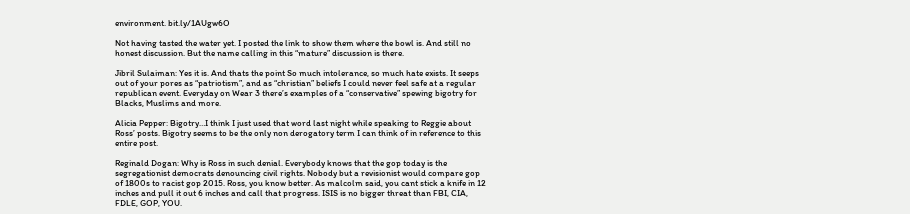environment. bit.ly/1AUgw6O

Not having tasted the water yet. I posted the link to show them where the bowl is. And still no honest discussion. But the name calling in this “mature” discussion is there.

Jibril Sulaiman: Yes it is. And thats the point So much intolerance, so much hate exists. It seeps out of your pores as “patriotism”, and as “christian” beliefs I could never feel safe at a regular republican event. Everyday on Wear 3 there’s examples of a “conservative” spewing bigotry for Blacks, Muslims and more.

Alicia Pepper: Bigotry…I think I just used that word last night while speaking to Reggie about Ross’ posts. Bigotry seems to be the only non derogatory term I can think of in reference to this entire post.

Reginald Dogan: Why is Ross in such denial. Everybody knows that the gop today is the segregationist democrats denouncing civil rights. Nobody but a revisionist would compare gop of 1800s to racist gop 2015. Ross, you know better. As malcolm said, you cant stick a knife in 12 inches and pull it out 6 inches and call that progress. ISIS is no bigger threat than FBI, CIA, FDLE, GOP, YOU.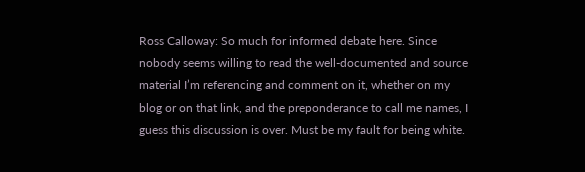Ross Calloway: So much for informed debate here. Since nobody seems willing to read the well-documented and source material I’m referencing and comment on it, whether on my blog or on that link, and the preponderance to call me names, I guess this discussion is over. Must be my fault for being white.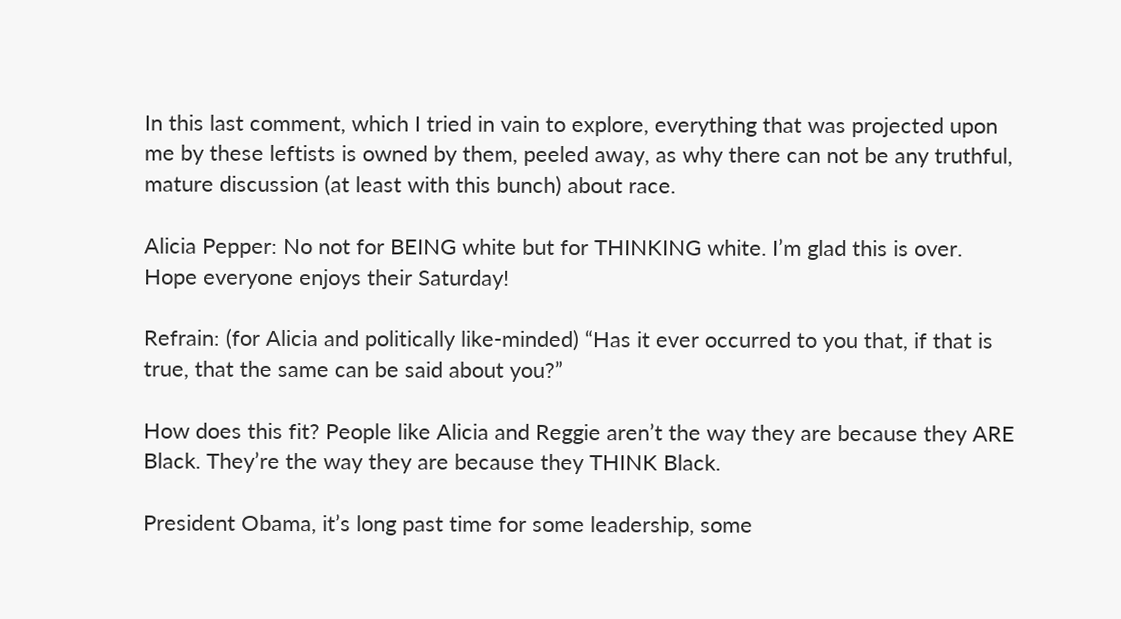In this last comment, which I tried in vain to explore, everything that was projected upon me by these leftists is owned by them, peeled away, as why there can not be any truthful, mature discussion (at least with this bunch) about race.

Alicia Pepper: No not for BEING white but for THINKING white. I’m glad this is over. Hope everyone enjoys their Saturday!

Refrain: (for Alicia and politically like-minded) “Has it ever occurred to you that, if that is true, that the same can be said about you?”

How does this fit? People like Alicia and Reggie aren’t the way they are because they ARE Black. They’re the way they are because they THINK Black.

President Obama, it’s long past time for some leadership, some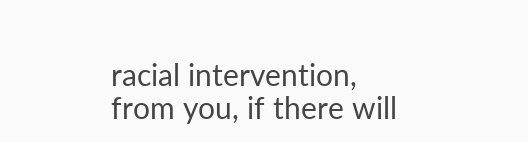racial intervention, from you, if there will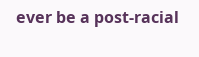ever be a post-racial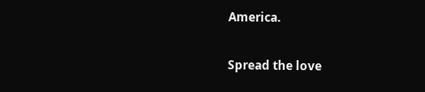America.


Spread the love